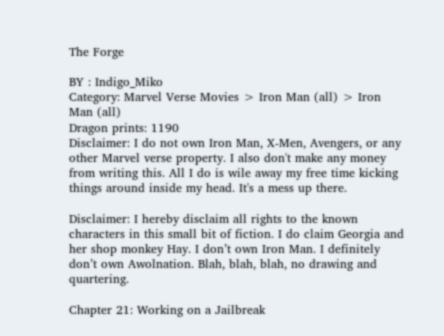The Forge

BY : Indigo_Miko
Category: Marvel Verse Movies > Iron Man (all) > Iron Man (all)
Dragon prints: 1190
Disclaimer: I do not own Iron Man, X-Men, Avengers, or any other Marvel verse property. I also don't make any money from writing this. All I do is wile away my free time kicking things around inside my head. It's a mess up there.

Disclaimer: I hereby disclaim all rights to the known characters in this small bit of fiction. I do claim Georgia and her shop monkey Hay. I don’t own Iron Man. I definitely don’t own Awolnation. Blah, blah, blah, no drawing and quartering.

Chapter 21: Working on a Jailbreak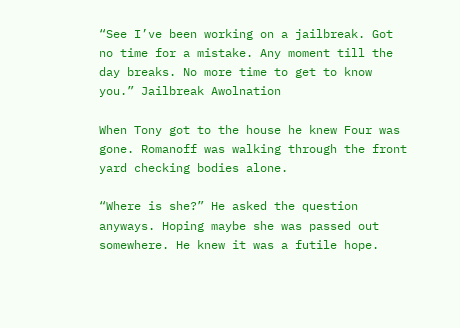“See I’ve been working on a jailbreak. Got no time for a mistake. Any moment till the day breaks. No more time to get to know you.” Jailbreak Awolnation

When Tony got to the house he knew Four was gone. Romanoff was walking through the front yard checking bodies alone.

“Where is she?” He asked the question anyways. Hoping maybe she was passed out somewhere. He knew it was a futile hope.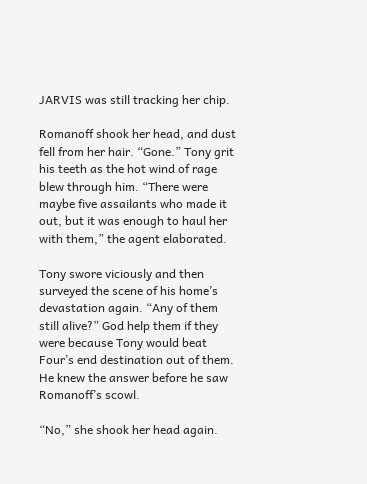JARVIS was still tracking her chip.

Romanoff shook her head, and dust fell from her hair. “Gone.” Tony grit his teeth as the hot wind of rage blew through him. “There were maybe five assailants who made it out, but it was enough to haul her with them,” the agent elaborated.

Tony swore viciously and then surveyed the scene of his home’s devastation again. “Any of them still alive?” God help them if they were because Tony would beat Four’s end destination out of them. He knew the answer before he saw Romanoff’s scowl.

“No,” she shook her head again.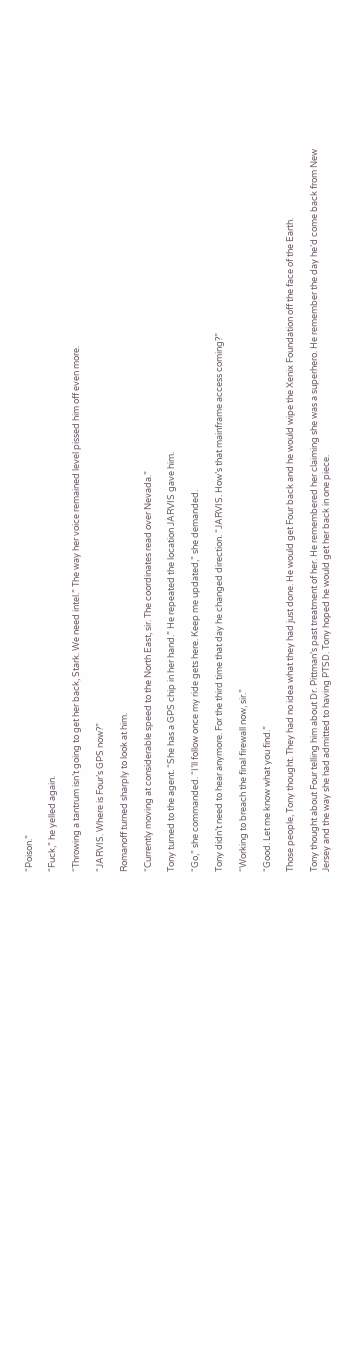“Poison.”

“Fuck,” he yelled again.

“Throwing a tantrum isn’t going to get her back, Stark. We need intel.” The way her voice remained level pissed him off even more.

“JARVIS. Where is Four’s GPS now?”

Romanoff turned sharply to look at him.

“Currently moving at considerable speed to the North East, sir. The coordinates read over Nevada.”

Tony turned to the agent. “She has a GPS chip in her hand.” He repeated the location JARVIS gave him.

“Go,” she commanded. “I’ll follow once my ride gets here. Keep me updated,” she demanded.

Tony didn’t need to hear anymore. For the third time that day he changed direction. “JARVIS. How’s that mainframe access coming?”

“Working to breach the final firewall now, sir.”

“Good. Let me know what you find.”

Those people, Tony thought. They had no idea what they had just done. He would get Four back and he would wipe the Xenix Foundation off the face of the Earth.

Tony thought about Four telling him about Dr. Pittman’s past treatment of her. He remembered her claiming she was a superhero. He remember the day he’d come back from New Jersey and the way she had admitted to having PTSD. Tony hoped he would get her back in one piece.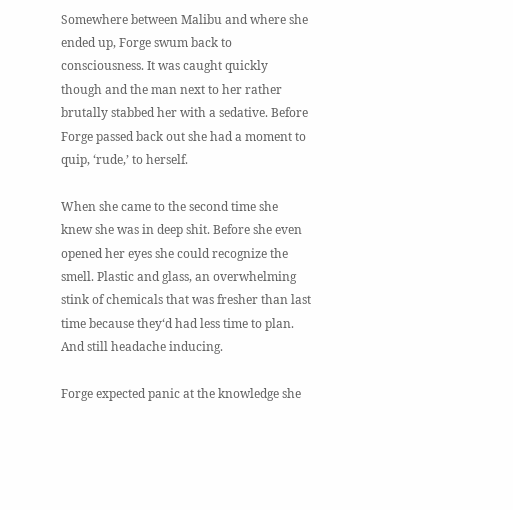Somewhere between Malibu and where she ended up, Forge swum back to consciousness. It was caught quickly though and the man next to her rather brutally stabbed her with a sedative. Before Forge passed back out she had a moment to quip, ‘rude,’ to herself.

When she came to the second time she knew she was in deep shit. Before she even opened her eyes she could recognize the smell. Plastic and glass, an overwhelming stink of chemicals that was fresher than last time because they‘d had less time to plan. And still headache inducing.

Forge expected panic at the knowledge she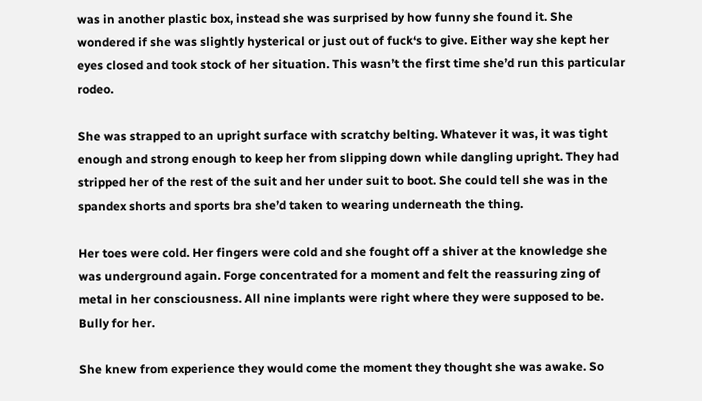was in another plastic box, instead she was surprised by how funny she found it. She wondered if she was slightly hysterical or just out of fuck‘s to give. Either way she kept her eyes closed and took stock of her situation. This wasn’t the first time she’d run this particular rodeo.

She was strapped to an upright surface with scratchy belting. Whatever it was, it was tight enough and strong enough to keep her from slipping down while dangling upright. They had stripped her of the rest of the suit and her under suit to boot. She could tell she was in the spandex shorts and sports bra she’d taken to wearing underneath the thing.

Her toes were cold. Her fingers were cold and she fought off a shiver at the knowledge she was underground again. Forge concentrated for a moment and felt the reassuring zing of metal in her consciousness. All nine implants were right where they were supposed to be. Bully for her.

She knew from experience they would come the moment they thought she was awake. So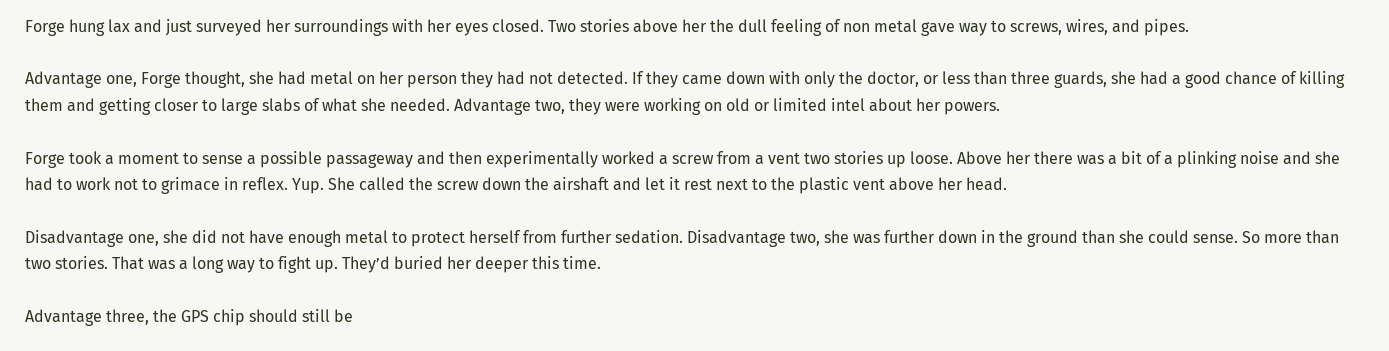Forge hung lax and just surveyed her surroundings with her eyes closed. Two stories above her the dull feeling of non metal gave way to screws, wires, and pipes.

Advantage one, Forge thought, she had metal on her person they had not detected. If they came down with only the doctor, or less than three guards, she had a good chance of killing them and getting closer to large slabs of what she needed. Advantage two, they were working on old or limited intel about her powers.

Forge took a moment to sense a possible passageway and then experimentally worked a screw from a vent two stories up loose. Above her there was a bit of a plinking noise and she had to work not to grimace in reflex. Yup. She called the screw down the airshaft and let it rest next to the plastic vent above her head.

Disadvantage one, she did not have enough metal to protect herself from further sedation. Disadvantage two, she was further down in the ground than she could sense. So more than two stories. That was a long way to fight up. They’d buried her deeper this time.

Advantage three, the GPS chip should still be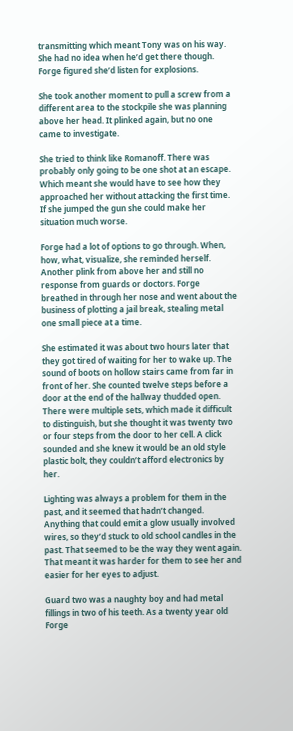transmitting which meant Tony was on his way. She had no idea when he’d get there though. Forge figured she’d listen for explosions.

She took another moment to pull a screw from a different area to the stockpile she was planning above her head. It plinked again, but no one came to investigate.

She tried to think like Romanoff. There was probably only going to be one shot at an escape. Which meant she would have to see how they approached her without attacking the first time. If she jumped the gun she could make her situation much worse.

Forge had a lot of options to go through. When, how, what, visualize, she reminded herself. Another plink from above her and still no response from guards or doctors. Forge breathed in through her nose and went about the business of plotting a jail break, stealing metal one small piece at a time.

She estimated it was about two hours later that they got tired of waiting for her to wake up. The sound of boots on hollow stairs came from far in front of her. She counted twelve steps before a door at the end of the hallway thudded open. There were multiple sets, which made it difficult to distinguish, but she thought it was twenty two or four steps from the door to her cell. A click sounded and she knew it would be an old style plastic bolt, they couldn’t afford electronics by her.

Lighting was always a problem for them in the past, and it seemed that hadn’t changed. Anything that could emit a glow usually involved wires, so they’d stuck to old school candles in the past. That seemed to be the way they went again. That meant it was harder for them to see her and easier for her eyes to adjust.

Guard two was a naughty boy and had metal fillings in two of his teeth. As a twenty year old Forge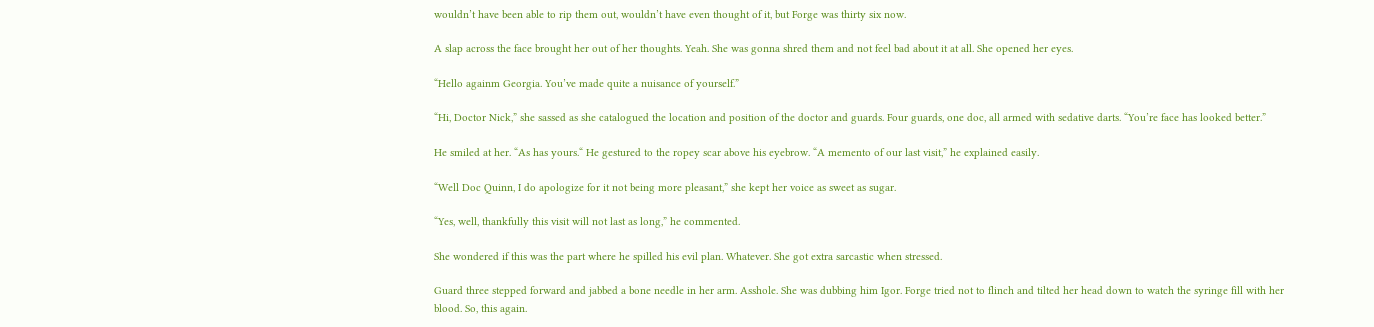wouldn’t have been able to rip them out, wouldn’t have even thought of it, but Forge was thirty six now.

A slap across the face brought her out of her thoughts. Yeah. She was gonna shred them and not feel bad about it at all. She opened her eyes.

“Hello againm Georgia. You’ve made quite a nuisance of yourself.”

“Hi, Doctor Nick,” she sassed as she catalogued the location and position of the doctor and guards. Four guards, one doc, all armed with sedative darts. “You’re face has looked better.”

He smiled at her. “As has yours.“ He gestured to the ropey scar above his eyebrow. “A memento of our last visit,” he explained easily.

“Well Doc Quinn, I do apologize for it not being more pleasant,” she kept her voice as sweet as sugar.

“Yes, well, thankfully this visit will not last as long,” he commented.

She wondered if this was the part where he spilled his evil plan. Whatever. She got extra sarcastic when stressed.

Guard three stepped forward and jabbed a bone needle in her arm. Asshole. She was dubbing him Igor. Forge tried not to flinch and tilted her head down to watch the syringe fill with her blood. So, this again.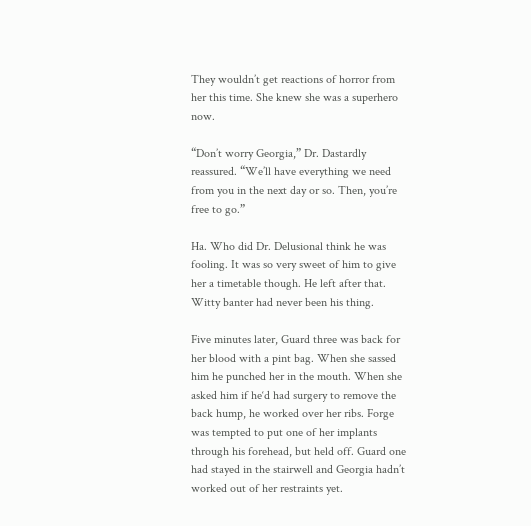They wouldn’t get reactions of horror from her this time. She knew she was a superhero now.

“Don’t worry Georgia,” Dr. Dastardly reassured. “We’ll have everything we need from you in the next day or so. Then, you’re free to go.”

Ha. Who did Dr. Delusional think he was fooling. It was so very sweet of him to give her a timetable though. He left after that. Witty banter had never been his thing.

Five minutes later, Guard three was back for her blood with a pint bag. When she sassed him he punched her in the mouth. When she asked him if he‘d had surgery to remove the back hump, he worked over her ribs. Forge was tempted to put one of her implants through his forehead, but held off. Guard one had stayed in the stairwell and Georgia hadn’t worked out of her restraints yet.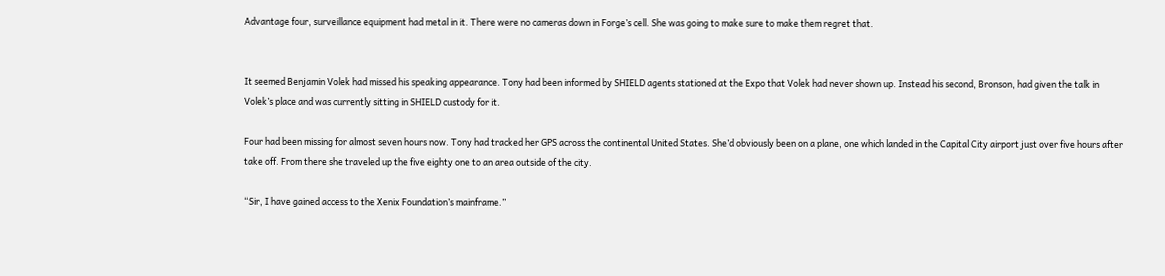Advantage four, surveillance equipment had metal in it. There were no cameras down in Forge’s cell. She was going to make sure to make them regret that.


It seemed Benjamin Volek had missed his speaking appearance. Tony had been informed by SHIELD agents stationed at the Expo that Volek had never shown up. Instead his second, Bronson, had given the talk in Volek’s place and was currently sitting in SHIELD custody for it.

Four had been missing for almost seven hours now. Tony had tracked her GPS across the continental United States. She’d obviously been on a plane, one which landed in the Capital City airport just over five hours after take off. From there she traveled up the five eighty one to an area outside of the city.

“Sir, I have gained access to the Xenix Foundation’s mainframe.”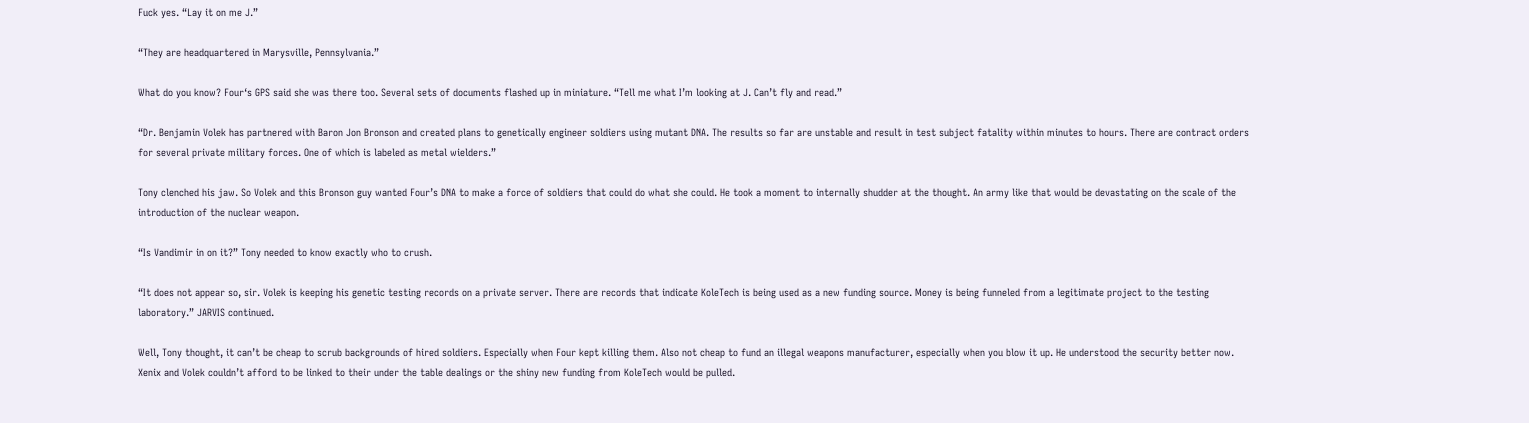Fuck yes. “Lay it on me J.”

“They are headquartered in Marysville, Pennsylvania.”

What do you know? Four‘s GPS said she was there too. Several sets of documents flashed up in miniature. “Tell me what I’m looking at J. Can’t fly and read.”

“Dr. Benjamin Volek has partnered with Baron Jon Bronson and created plans to genetically engineer soldiers using mutant DNA. The results so far are unstable and result in test subject fatality within minutes to hours. There are contract orders for several private military forces. One of which is labeled as metal wielders.”

Tony clenched his jaw. So Volek and this Bronson guy wanted Four’s DNA to make a force of soldiers that could do what she could. He took a moment to internally shudder at the thought. An army like that would be devastating on the scale of the introduction of the nuclear weapon.

“Is Vandimir in on it?” Tony needed to know exactly who to crush.

“It does not appear so, sir. Volek is keeping his genetic testing records on a private server. There are records that indicate KoleTech is being used as a new funding source. Money is being funneled from a legitimate project to the testing laboratory.” JARVIS continued.

Well, Tony thought, it can’t be cheap to scrub backgrounds of hired soldiers. Especially when Four kept killing them. Also not cheap to fund an illegal weapons manufacturer, especially when you blow it up. He understood the security better now. Xenix and Volek couldn’t afford to be linked to their under the table dealings or the shiny new funding from KoleTech would be pulled.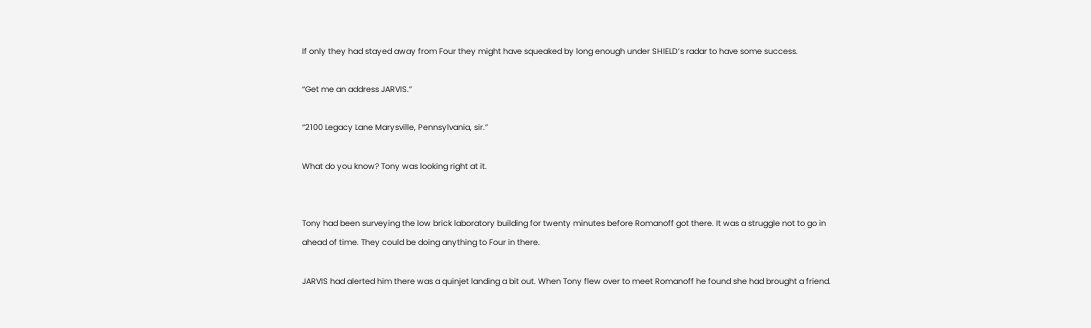If only they had stayed away from Four they might have squeaked by long enough under SHIELD’s radar to have some success.

“Get me an address JARVIS.”

“2100 Legacy Lane Marysville, Pennsylvania, sir.”

What do you know? Tony was looking right at it.


Tony had been surveying the low brick laboratory building for twenty minutes before Romanoff got there. It was a struggle not to go in ahead of time. They could be doing anything to Four in there.

JARVIS had alerted him there was a quinjet landing a bit out. When Tony flew over to meet Romanoff he found she had brought a friend.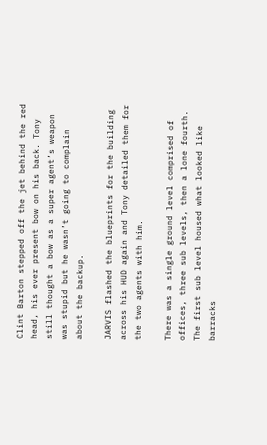Clint Barton stepped off the jet behind the red head, his ever present bow on his back. Tony still thought a bow as a super agent’s weapon was stupid but he wasn’t going to complain about the backup.

JARVIS flashed the blueprints for the building across his HUD again and Tony detailed them for the two agents with him.

There was a single ground level comprised of offices, three sub levels, then a lone fourth. The first sub level housed what looked like barracks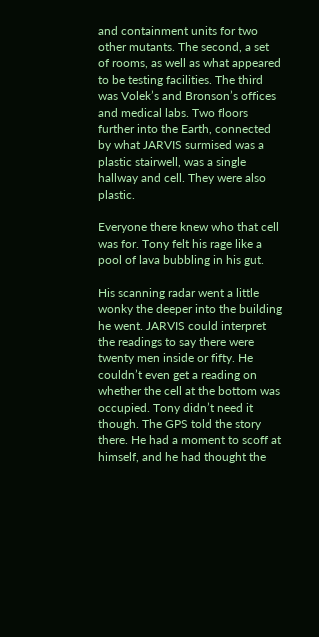and containment units for two other mutants. The second, a set of rooms, as well as what appeared to be testing facilities. The third was Volek’s and Bronson’s offices and medical labs. Two floors further into the Earth, connected by what JARVIS surmised was a plastic stairwell, was a single hallway and cell. They were also plastic.

Everyone there knew who that cell was for. Tony felt his rage like a pool of lava bubbling in his gut.

His scanning radar went a little wonky the deeper into the building he went. JARVIS could interpret the readings to say there were twenty men inside or fifty. He couldn’t even get a reading on whether the cell at the bottom was occupied. Tony didn’t need it though. The GPS told the story there. He had a moment to scoff at himself, and he had thought the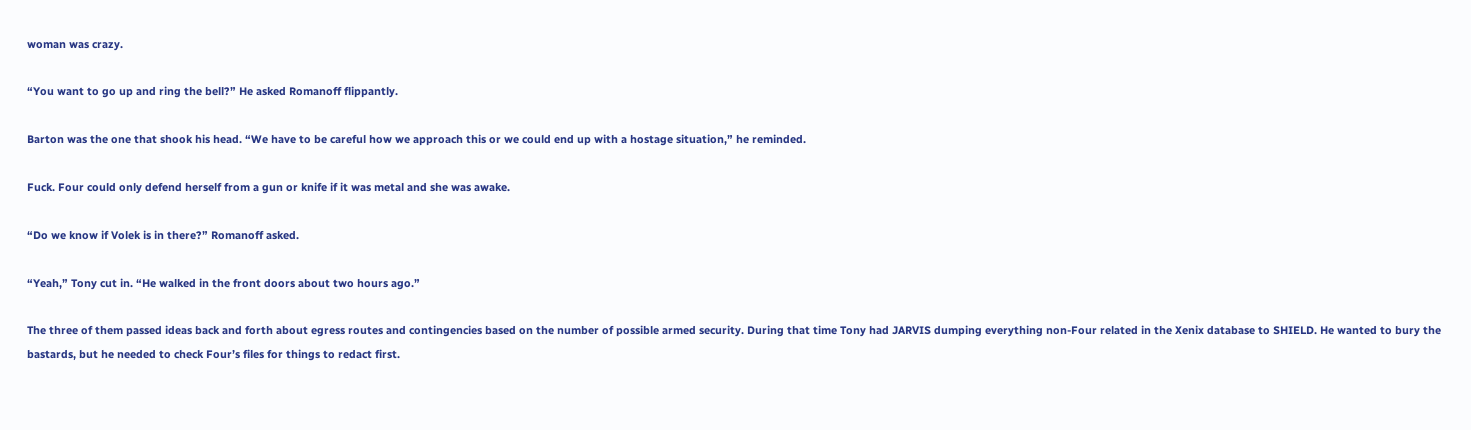woman was crazy.

“You want to go up and ring the bell?” He asked Romanoff flippantly.

Barton was the one that shook his head. “We have to be careful how we approach this or we could end up with a hostage situation,” he reminded.

Fuck. Four could only defend herself from a gun or knife if it was metal and she was awake.

“Do we know if Volek is in there?” Romanoff asked.

“Yeah,” Tony cut in. “He walked in the front doors about two hours ago.”

The three of them passed ideas back and forth about egress routes and contingencies based on the number of possible armed security. During that time Tony had JARVIS dumping everything non-Four related in the Xenix database to SHIELD. He wanted to bury the bastards, but he needed to check Four’s files for things to redact first.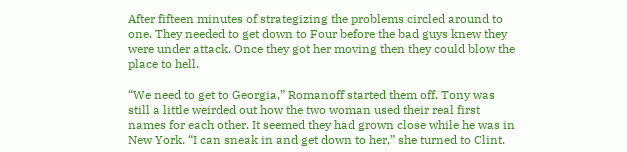After fifteen minutes of strategizing the problems circled around to one. They needed to get down to Four before the bad guys knew they were under attack. Once they got her moving then they could blow the place to hell.

“We need to get to Georgia,” Romanoff started them off. Tony was still a little weirded out how the two woman used their real first names for each other. It seemed they had grown close while he was in New York. “I can sneak in and get down to her,” she turned to Clint.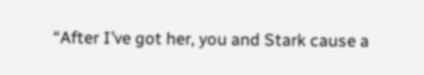“After I’ve got her, you and Stark cause a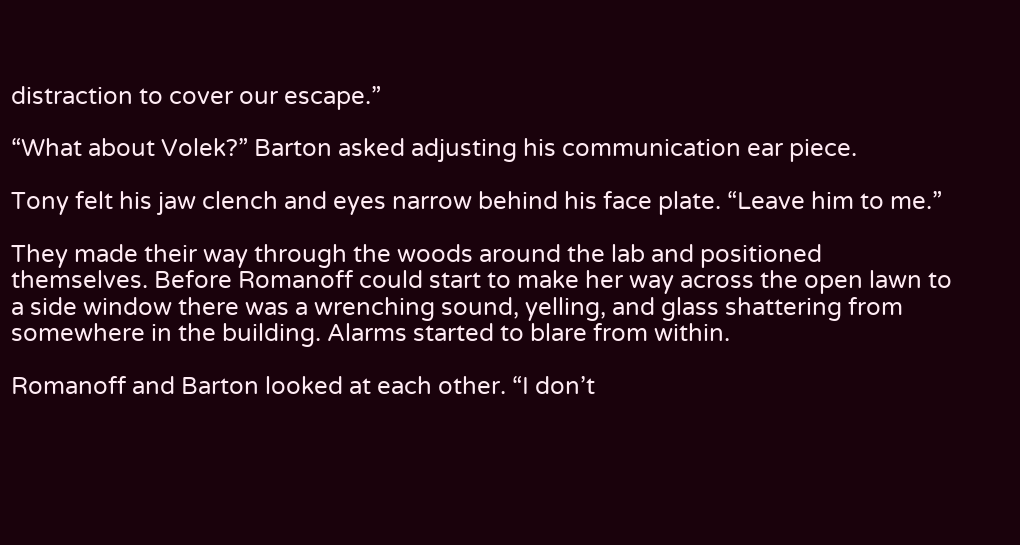distraction to cover our escape.”

“What about Volek?” Barton asked adjusting his communication ear piece.

Tony felt his jaw clench and eyes narrow behind his face plate. “Leave him to me.”

They made their way through the woods around the lab and positioned themselves. Before Romanoff could start to make her way across the open lawn to a side window there was a wrenching sound, yelling, and glass shattering from somewhere in the building. Alarms started to blare from within.

Romanoff and Barton looked at each other. “I don’t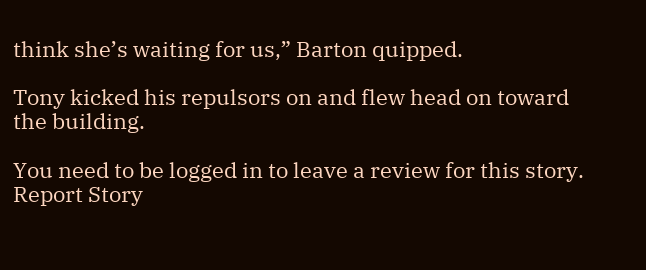think she’s waiting for us,” Barton quipped.

Tony kicked his repulsors on and flew head on toward the building.

You need to be logged in to leave a review for this story.
Report Story